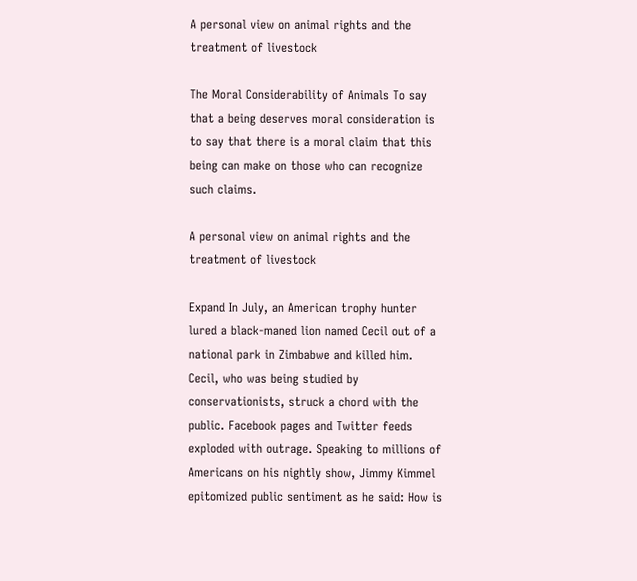A personal view on animal rights and the treatment of livestock

The Moral Considerability of Animals To say that a being deserves moral consideration is to say that there is a moral claim that this being can make on those who can recognize such claims.

A personal view on animal rights and the treatment of livestock

Expand In July, an American trophy hunter lured a black-maned lion named Cecil out of a national park in Zimbabwe and killed him. Cecil, who was being studied by conservationists, struck a chord with the public. Facebook pages and Twitter feeds exploded with outrage. Speaking to millions of Americans on his nightly show, Jimmy Kimmel epitomized public sentiment as he said: How is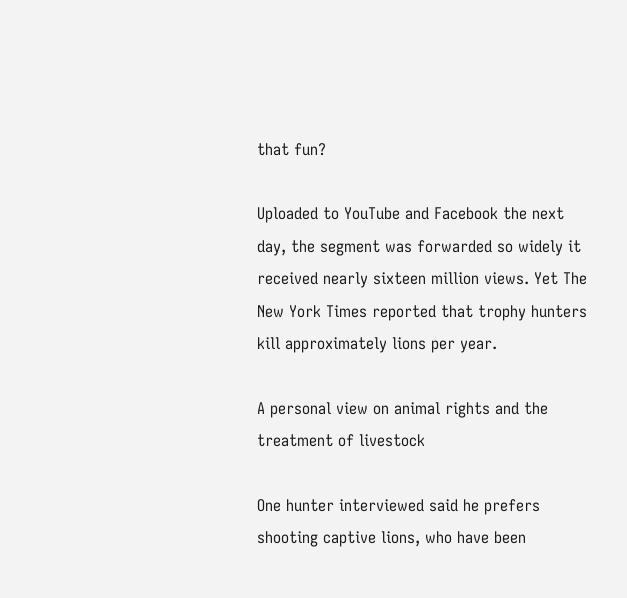that fun?

Uploaded to YouTube and Facebook the next day, the segment was forwarded so widely it received nearly sixteen million views. Yet The New York Times reported that trophy hunters kill approximately lions per year.

A personal view on animal rights and the treatment of livestock

One hunter interviewed said he prefers shooting captive lions, who have been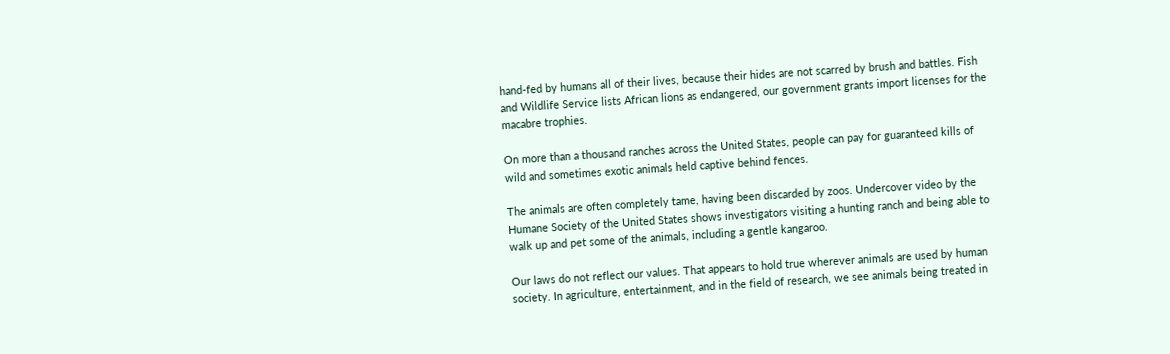hand-fed by humans all of their lives, because their hides are not scarred by brush and battles. Fish and Wildlife Service lists African lions as endangered, our government grants import licenses for the macabre trophies.

On more than a thousand ranches across the United States, people can pay for guaranteed kills of wild and sometimes exotic animals held captive behind fences.

The animals are often completely tame, having been discarded by zoos. Undercover video by the Humane Society of the United States shows investigators visiting a hunting ranch and being able to walk up and pet some of the animals, including a gentle kangaroo.

Our laws do not reflect our values. That appears to hold true wherever animals are used by human society. In agriculture, entertainment, and in the field of research, we see animals being treated in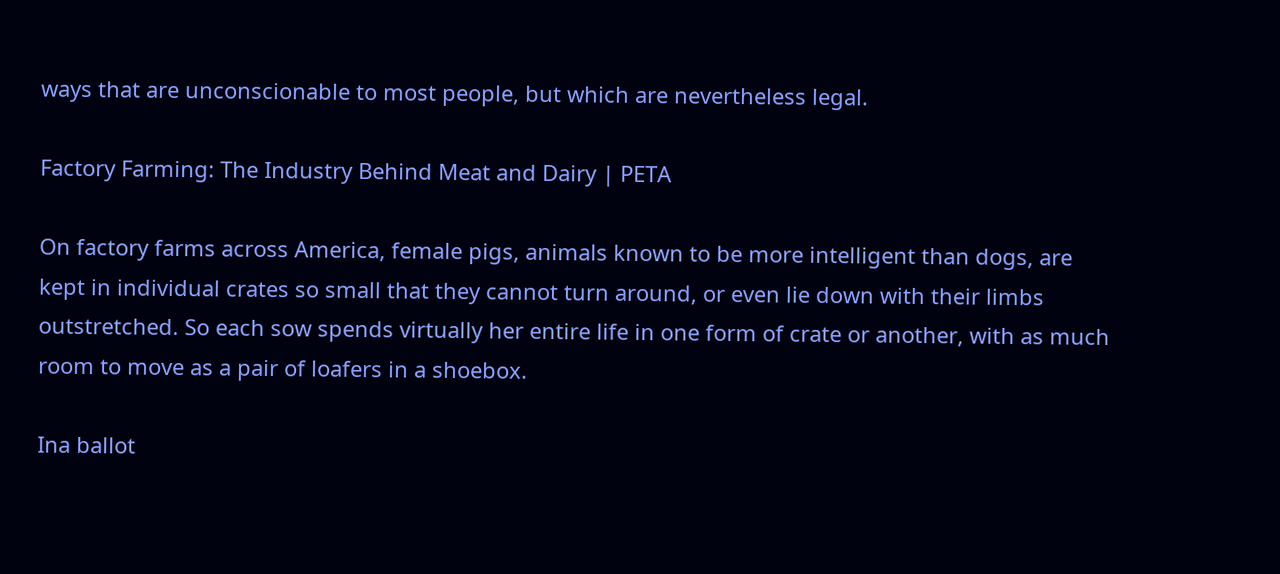ways that are unconscionable to most people, but which are nevertheless legal.

Factory Farming: The Industry Behind Meat and Dairy | PETA

On factory farms across America, female pigs, animals known to be more intelligent than dogs, are kept in individual crates so small that they cannot turn around, or even lie down with their limbs outstretched. So each sow spends virtually her entire life in one form of crate or another, with as much room to move as a pair of loafers in a shoebox.

Ina ballot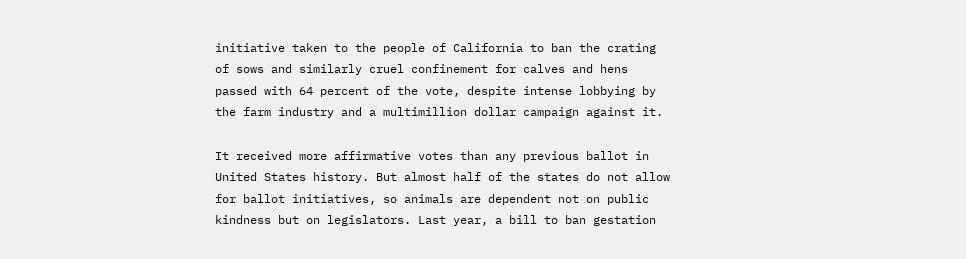initiative taken to the people of California to ban the crating of sows and similarly cruel confinement for calves and hens passed with 64 percent of the vote, despite intense lobbying by the farm industry and a multimillion dollar campaign against it.

It received more affirmative votes than any previous ballot in United States history. But almost half of the states do not allow for ballot initiatives, so animals are dependent not on public kindness but on legislators. Last year, a bill to ban gestation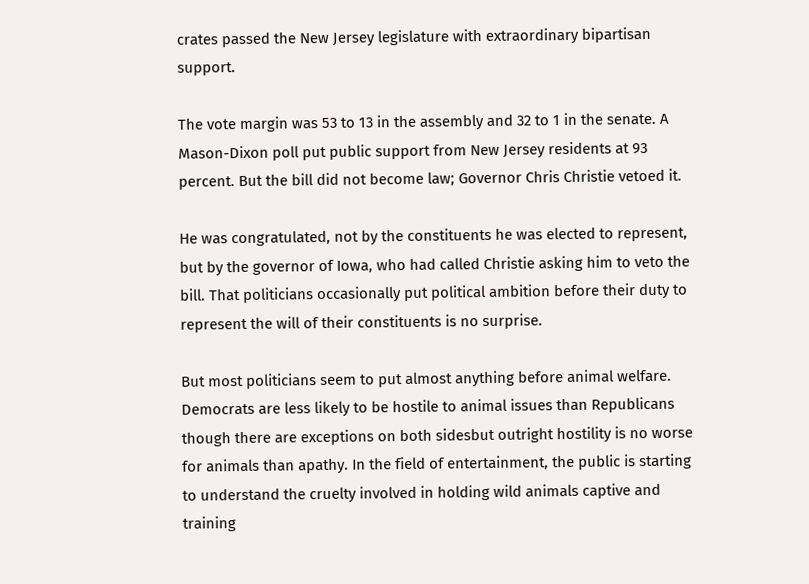crates passed the New Jersey legislature with extraordinary bipartisan support.

The vote margin was 53 to 13 in the assembly and 32 to 1 in the senate. A Mason-Dixon poll put public support from New Jersey residents at 93 percent. But the bill did not become law; Governor Chris Christie vetoed it.

He was congratulated, not by the constituents he was elected to represent, but by the governor of Iowa, who had called Christie asking him to veto the bill. That politicians occasionally put political ambition before their duty to represent the will of their constituents is no surprise.

But most politicians seem to put almost anything before animal welfare. Democrats are less likely to be hostile to animal issues than Republicans though there are exceptions on both sidesbut outright hostility is no worse for animals than apathy. In the field of entertainment, the public is starting to understand the cruelty involved in holding wild animals captive and training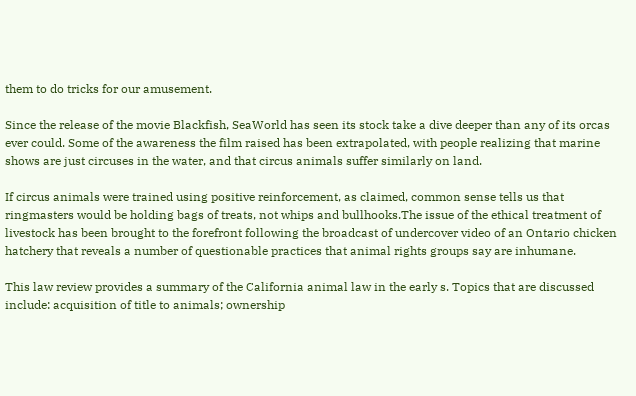them to do tricks for our amusement.

Since the release of the movie Blackfish, SeaWorld has seen its stock take a dive deeper than any of its orcas ever could. Some of the awareness the film raised has been extrapolated, with people realizing that marine shows are just circuses in the water, and that circus animals suffer similarly on land.

If circus animals were trained using positive reinforcement, as claimed, common sense tells us that ringmasters would be holding bags of treats, not whips and bullhooks.The issue of the ethical treatment of livestock has been brought to the forefront following the broadcast of undercover video of an Ontario chicken hatchery that reveals a number of questionable practices that animal rights groups say are inhumane.

This law review provides a summary of the California animal law in the early s. Topics that are discussed include: acquisition of title to animals; ownership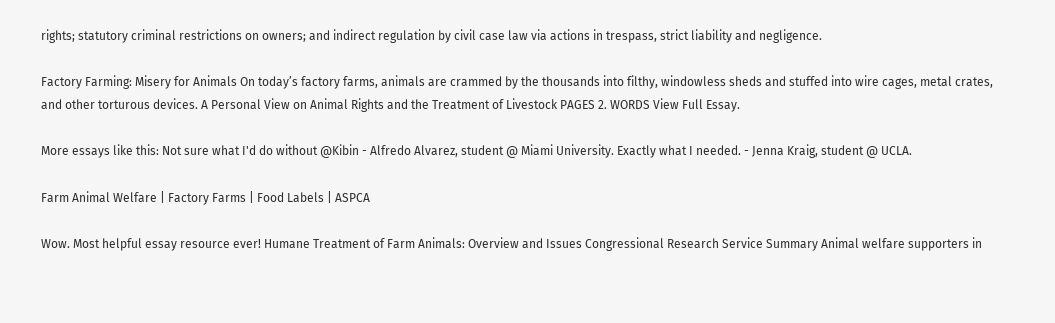rights; statutory criminal restrictions on owners; and indirect regulation by civil case law via actions in trespass, strict liability and negligence.

Factory Farming: Misery for Animals On today’s factory farms, animals are crammed by the thousands into filthy, windowless sheds and stuffed into wire cages, metal crates, and other torturous devices. A Personal View on Animal Rights and the Treatment of Livestock PAGES 2. WORDS View Full Essay.

More essays like this: Not sure what I'd do without @Kibin - Alfredo Alvarez, student @ Miami University. Exactly what I needed. - Jenna Kraig, student @ UCLA.

Farm Animal Welfare | Factory Farms | Food Labels | ASPCA

Wow. Most helpful essay resource ever! Humane Treatment of Farm Animals: Overview and Issues Congressional Research Service Summary Animal welfare supporters in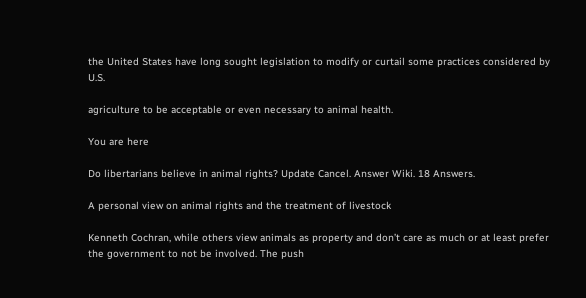the United States have long sought legislation to modify or curtail some practices considered by U.S.

agriculture to be acceptable or even necessary to animal health.

You are here

Do libertarians believe in animal rights? Update Cancel. Answer Wiki. 18 Answers.

A personal view on animal rights and the treatment of livestock

Kenneth Cochran, while others view animals as property and don’t care as much or at least prefer the government to not be involved. The push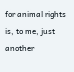for animal rights is, to me, just another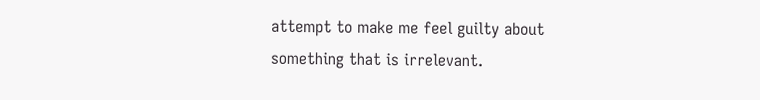attempt to make me feel guilty about something that is irrelevant.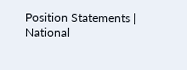Position Statements | National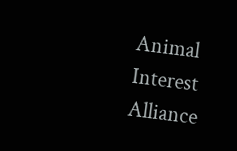Animal Interest Alliance